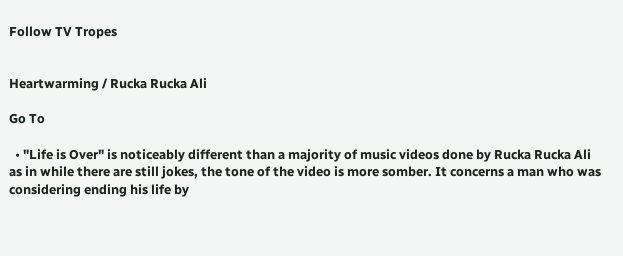Follow TV Tropes


Heartwarming / Rucka Rucka Ali

Go To

  • "Life is Over" is noticeably different than a majority of music videos done by Rucka Rucka Ali as in while there are still jokes, the tone of the video is more somber. It concerns a man who was considering ending his life by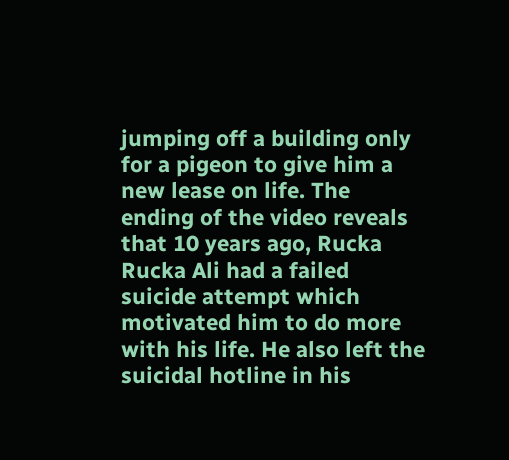jumping off a building only for a pigeon to give him a new lease on life. The ending of the video reveals that 10 years ago, Rucka Rucka Ali had a failed suicide attempt which motivated him to do more with his life. He also left the suicidal hotline in his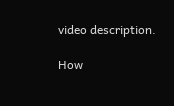video description.

How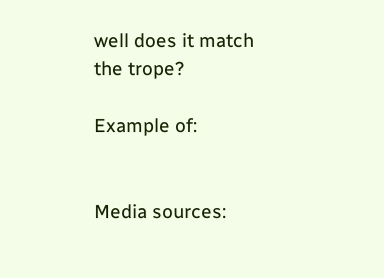well does it match the trope?

Example of:


Media sources: